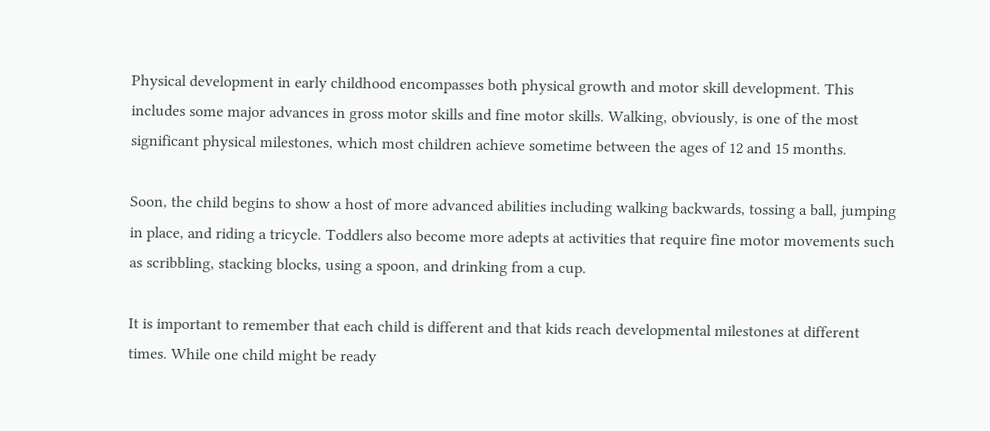Physical development in early childhood encompasses both physical growth and motor skill development. This includes some major advances in gross motor skills and fine motor skills. Walking, obviously, is one of the most significant physical milestones, which most children achieve sometime between the ages of 12 and 15 months.

Soon, the child begins to show a host of more advanced abilities including walking backwards, tossing a ball, jumping in place, and riding a tricycle. Toddlers also become more adepts at activities that require fine motor movements such as scribbling, stacking blocks, using a spoon, and drinking from a cup.

It is important to remember that each child is different and that kids reach developmental milestones at different times. While one child might be ready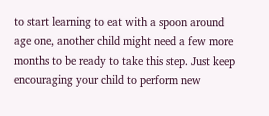to start learning to eat with a spoon around age one, another child might need a few more months to be ready to take this step. Just keep encouraging your child to perform new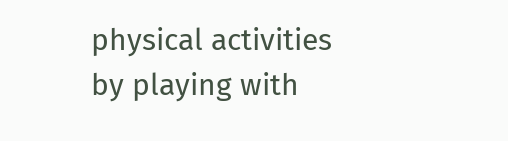physical activities by playing with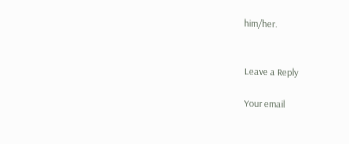him/her.


Leave a Reply

Your email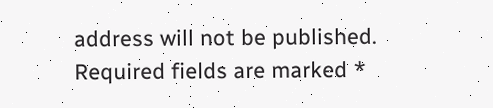address will not be published. Required fields are marked *